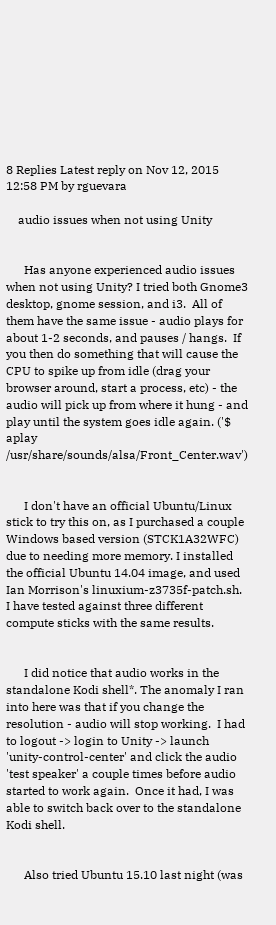8 Replies Latest reply on Nov 12, 2015 12:58 PM by rguevara

    audio issues when not using Unity


      Has anyone experienced audio issues when not using Unity? I tried both Gnome3 desktop, gnome session, and i3.  All of them have the same issue - audio plays for about 1-2 seconds, and pauses / hangs.  If you then do something that will cause the CPU to spike up from idle (drag your browser around, start a process, etc) - the audio will pick up from where it hung - and play until the system goes idle again. ('$ aplay /usr/share/sounds/alsa/Front_Center.wav')


      I don't have an official Ubuntu/Linux stick to try this on, as I purchased a couple Windows based version (STCK1A32WFC) due to needing more memory. I installed the official Ubuntu 14.04 image, and used Ian Morrison's linuxium-z3735f-patch.sh.  I have tested against three different compute sticks with the same results.


      I did notice that audio works in the standalone Kodi shell*. The anomaly I ran into here was that if you change the resolution - audio will stop working.  I had to logout -> login to Unity -> launch 'unity-control-center' and click the audio 'test speaker' a couple times before audio started to work again.  Once it had, I was able to switch back over to the standalone Kodi shell.


      Also tried Ubuntu 15.10 last night (was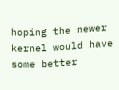hoping the newer kernel would have some better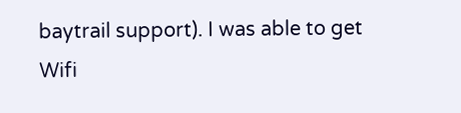baytrail support). I was able to get Wifi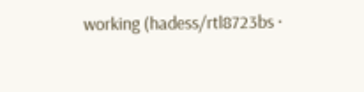working (hadess/rtl8723bs ·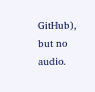GitHub), but no audio.